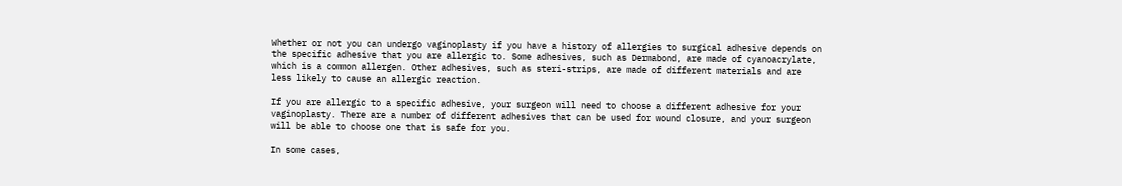Whether or not you can undergo vaginoplasty if you have a history of allergies to surgical adhesive depends on the specific adhesive that you are allergic to. Some adhesives, such as Dermabond, are made of cyanoacrylate, which is a common allergen. Other adhesives, such as steri-strips, are made of different materials and are less likely to cause an allergic reaction.

If you are allergic to a specific adhesive, your surgeon will need to choose a different adhesive for your vaginoplasty. There are a number of different adhesives that can be used for wound closure, and your surgeon will be able to choose one that is safe for you.

In some cases,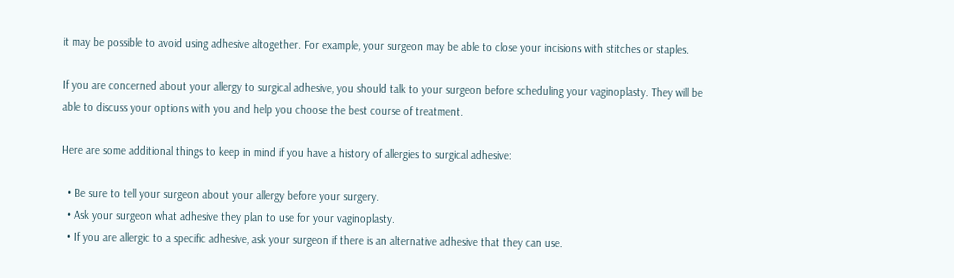it may be possible to avoid using adhesive altogether. For example, your surgeon may be able to close your incisions with stitches or staples.

If you are concerned about your allergy to surgical adhesive, you should talk to your surgeon before scheduling your vaginoplasty. They will be able to discuss your options with you and help you choose the best course of treatment.

Here are some additional things to keep in mind if you have a history of allergies to surgical adhesive:

  • Be sure to tell your surgeon about your allergy before your surgery.
  • Ask your surgeon what adhesive they plan to use for your vaginoplasty.
  • If you are allergic to a specific adhesive, ask your surgeon if there is an alternative adhesive that they can use.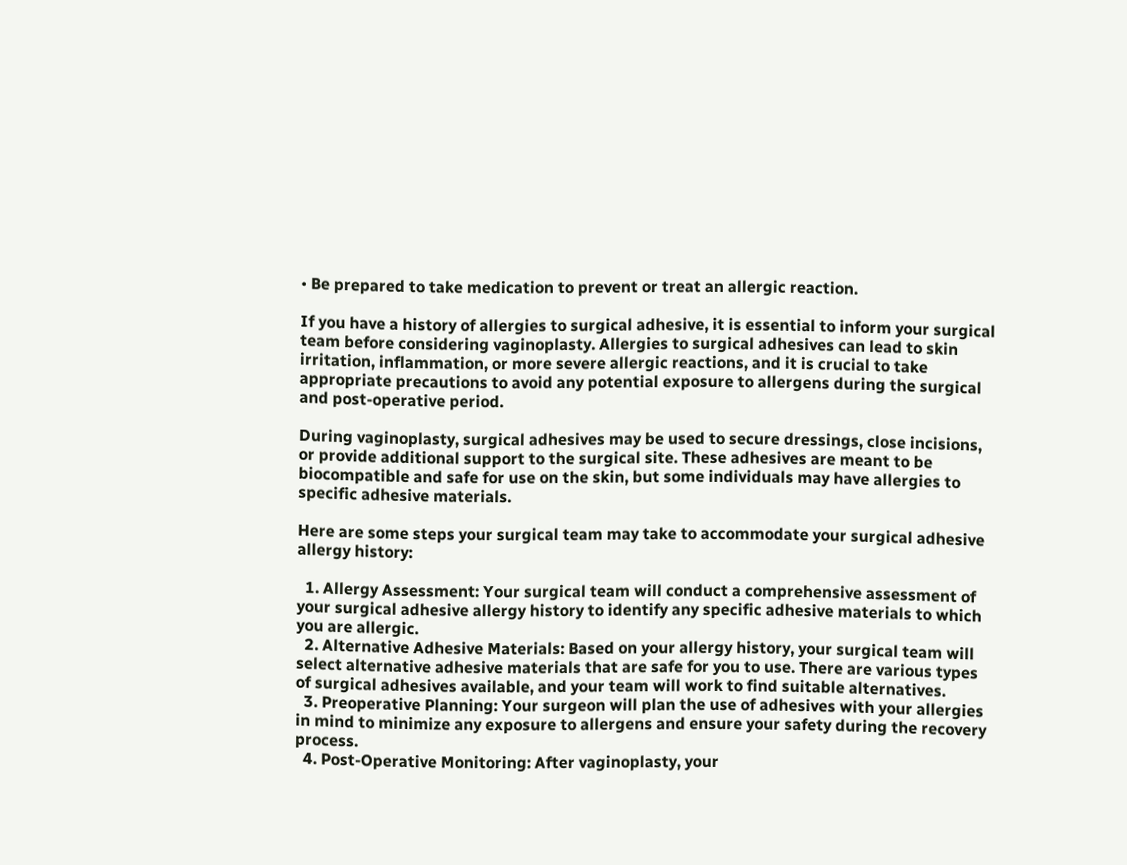• Be prepared to take medication to prevent or treat an allergic reaction.

If you have a history of allergies to surgical adhesive, it is essential to inform your surgical team before considering vaginoplasty. Allergies to surgical adhesives can lead to skin irritation, inflammation, or more severe allergic reactions, and it is crucial to take appropriate precautions to avoid any potential exposure to allergens during the surgical and post-operative period.

During vaginoplasty, surgical adhesives may be used to secure dressings, close incisions, or provide additional support to the surgical site. These adhesives are meant to be biocompatible and safe for use on the skin, but some individuals may have allergies to specific adhesive materials.

Here are some steps your surgical team may take to accommodate your surgical adhesive allergy history:

  1. Allergy Assessment: Your surgical team will conduct a comprehensive assessment of your surgical adhesive allergy history to identify any specific adhesive materials to which you are allergic.
  2. Alternative Adhesive Materials: Based on your allergy history, your surgical team will select alternative adhesive materials that are safe for you to use. There are various types of surgical adhesives available, and your team will work to find suitable alternatives.
  3. Preoperative Planning: Your surgeon will plan the use of adhesives with your allergies in mind to minimize any exposure to allergens and ensure your safety during the recovery process.
  4. Post-Operative Monitoring: After vaginoplasty, your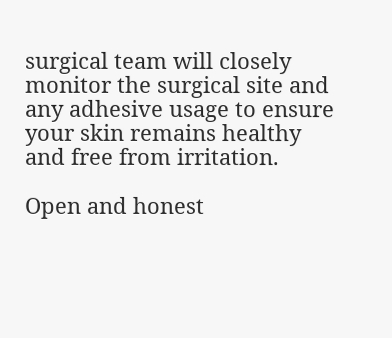surgical team will closely monitor the surgical site and any adhesive usage to ensure your skin remains healthy and free from irritation.

Open and honest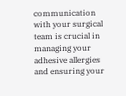communication with your surgical team is crucial in managing your adhesive allergies and ensuring your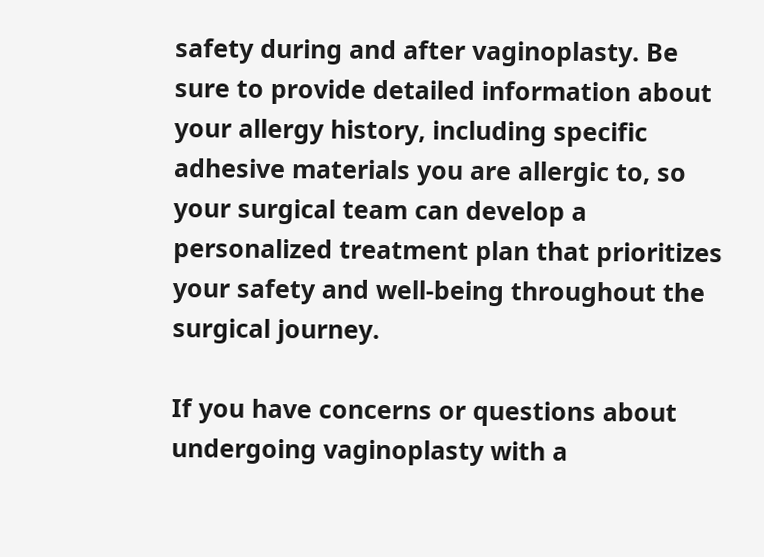safety during and after vaginoplasty. Be sure to provide detailed information about your allergy history, including specific adhesive materials you are allergic to, so your surgical team can develop a personalized treatment plan that prioritizes your safety and well-being throughout the surgical journey.

If you have concerns or questions about undergoing vaginoplasty with a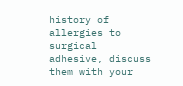history of allergies to surgical adhesive, discuss them with your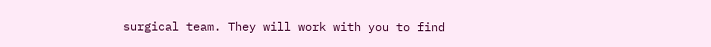surgical team. They will work with you to find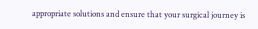appropriate solutions and ensure that your surgical journey is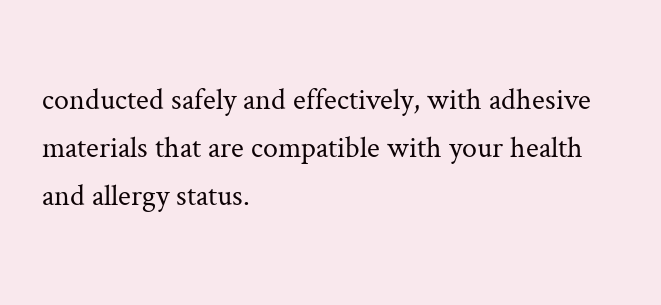conducted safely and effectively, with adhesive materials that are compatible with your health and allergy status.